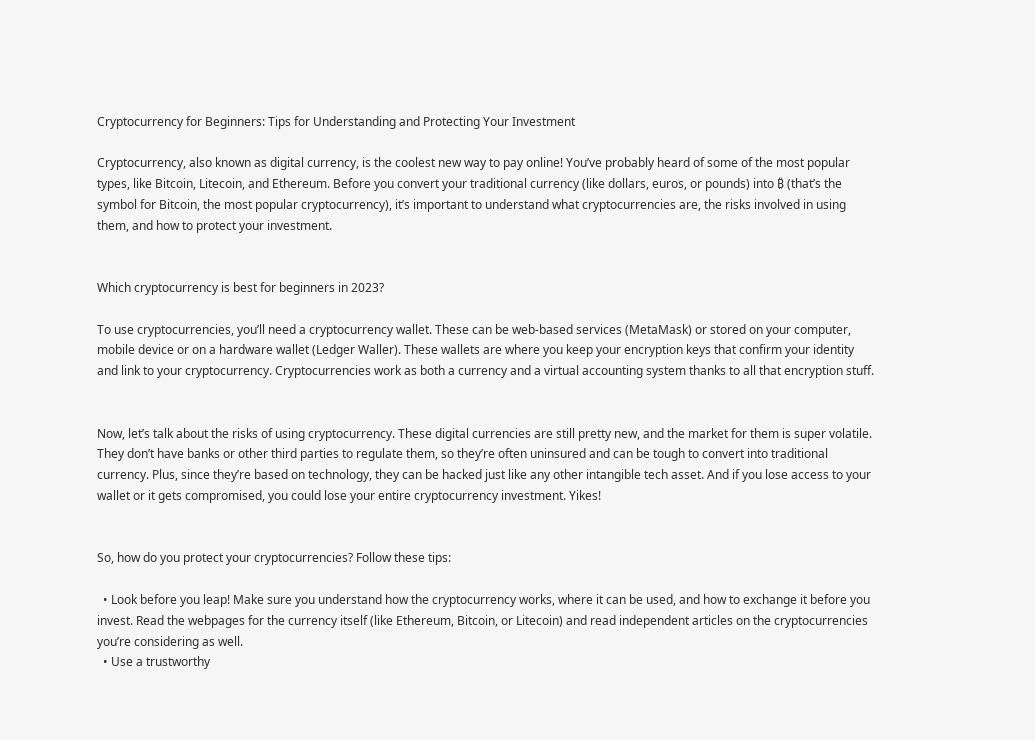Cryptocurrency for Beginners: Tips for Understanding and Protecting Your Investment

Cryptocurrency, also known as digital currency, is the coolest new way to pay online! You’ve probably heard of some of the most popular types, like Bitcoin, Litecoin, and Ethereum. Before you convert your traditional currency (like dollars, euros, or pounds) into ₿ (that’s the symbol for Bitcoin, the most popular cryptocurrency), it’s important to understand what cryptocurrencies are, the risks involved in using them, and how to protect your investment.


Which cryptocurrency is best for beginners in 2023?

To use cryptocurrencies, you’ll need a cryptocurrency wallet. These can be web-based services (MetaMask) or stored on your computer, mobile device or on a hardware wallet (Ledger Waller). These wallets are where you keep your encryption keys that confirm your identity and link to your cryptocurrency. Cryptocurrencies work as both a currency and a virtual accounting system thanks to all that encryption stuff.


Now, let’s talk about the risks of using cryptocurrency. These digital currencies are still pretty new, and the market for them is super volatile. They don’t have banks or other third parties to regulate them, so they’re often uninsured and can be tough to convert into traditional currency. Plus, since they’re based on technology, they can be hacked just like any other intangible tech asset. And if you lose access to your wallet or it gets compromised, you could lose your entire cryptocurrency investment. Yikes!


So, how do you protect your cryptocurrencies? Follow these tips:

  • Look before you leap! Make sure you understand how the cryptocurrency works, where it can be used, and how to exchange it before you invest. Read the webpages for the currency itself (like Ethereum, Bitcoin, or Litecoin) and read independent articles on the cryptocurrencies you’re considering as well.
  • Use a trustworthy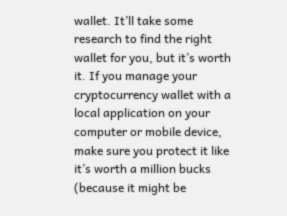wallet. It’ll take some research to find the right wallet for you, but it’s worth it. If you manage your cryptocurrency wallet with a local application on your computer or mobile device, make sure you protect it like it’s worth a million bucks (because it might be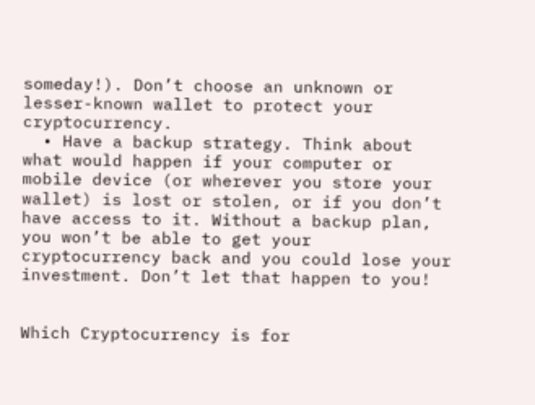someday!). Don’t choose an unknown or lesser-known wallet to protect your cryptocurrency.
  • Have a backup strategy. Think about what would happen if your computer or mobile device (or wherever you store your wallet) is lost or stolen, or if you don’t have access to it. Without a backup plan, you won’t be able to get your cryptocurrency back and you could lose your investment. Don’t let that happen to you!


Which Cryptocurrency is for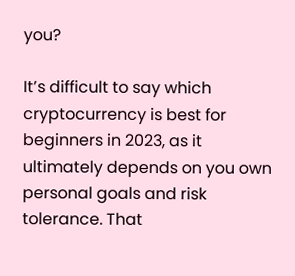you?

It’s difficult to say which cryptocurrency is best for beginners in 2023, as it ultimately depends on you own personal goals and risk tolerance. That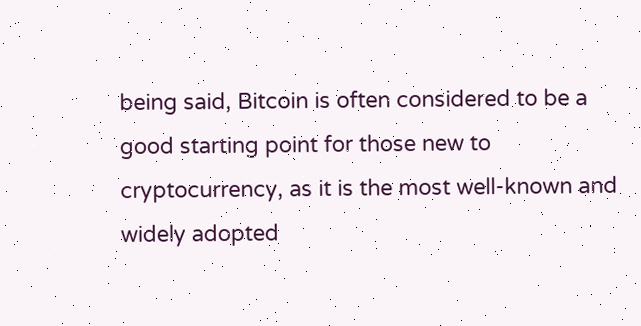being said, Bitcoin is often considered to be a good starting point for those new to cryptocurrency, as it is the most well-known and widely adopted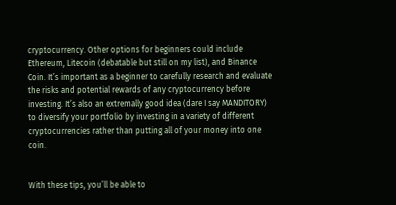cryptocurrency. Other options for beginners could include Ethereum, Litecoin (debatable but still on my list), and Binance Coin. It’s important as a beginner to carefully research and evaluate the risks and potential rewards of any cryptocurrency before investing. It’s also an extremally good idea (dare I say MANDITORY) to diversify your portfolio by investing in a variety of different cryptocurrencies rather than putting all of your money into one coin.


With these tips, you’ll be able to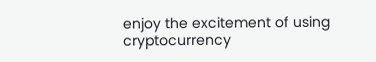enjoy the excitement of using cryptocurrency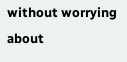without worrying about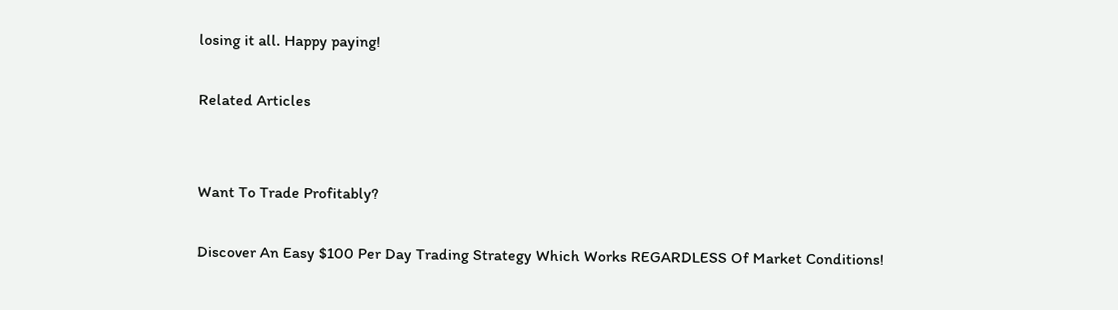losing it all. Happy paying!

Related Articles


Want To Trade Profitably?

Discover An Easy $100 Per Day Trading Strategy Which Works REGARDLESS Of Market Conditions!